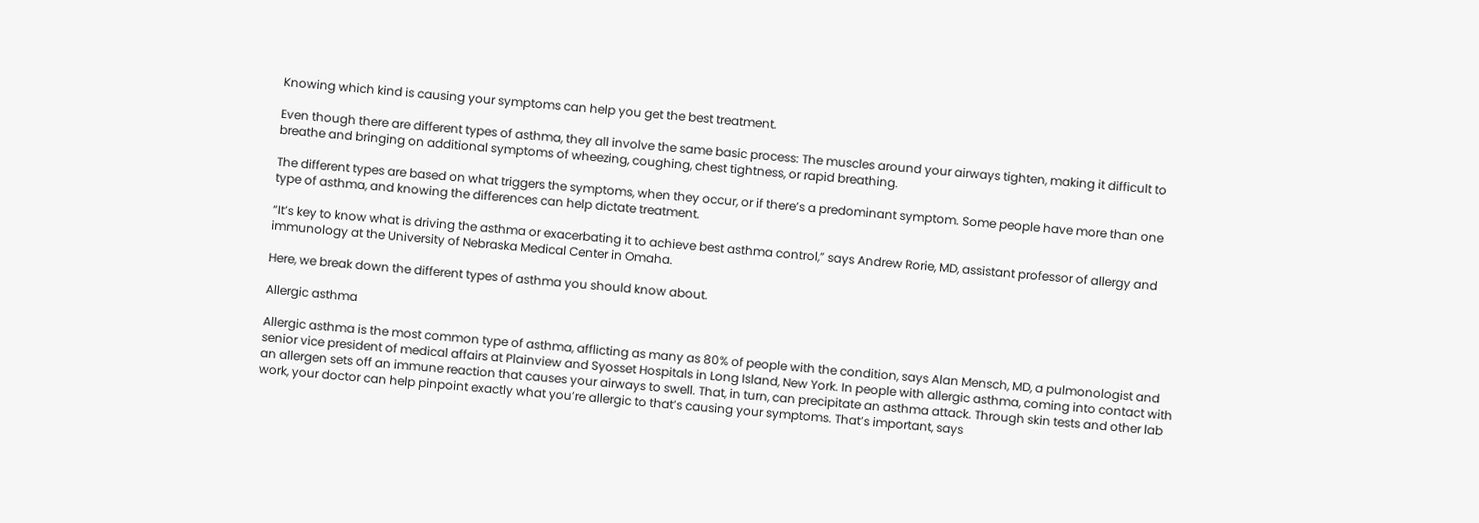Knowing which kind is causing your symptoms can help you get the best treatment.

Even though there are different types of asthma, they all involve the same basic process: The muscles around your airways tighten, making it difficult to breathe and bringing on additional symptoms of wheezing, coughing, chest tightness, or rapid breathing.

The different types are based on what triggers the symptoms, when they occur, or if there’s a predominant symptom. Some people have more than one type of asthma, and knowing the differences can help dictate treatment.

“It’s key to know what is driving the asthma or exacerbating it to achieve best asthma control,” says Andrew Rorie, MD, assistant professor of allergy and immunology at the University of Nebraska Medical Center in Omaha.

Here, we break down the different types of asthma you should know about.

Allergic asthma

Allergic asthma is the most common type of asthma, afflicting as many as 80% of people with the condition, says Alan Mensch, MD, a pulmonologist and senior vice president of medical affairs at Plainview and Syosset Hospitals in Long Island, New York. In people with allergic asthma, coming into contact with an allergen sets off an immune reaction that causes your airways to swell. That, in turn, can precipitate an asthma attack. Through skin tests and other lab work, your doctor can help pinpoint exactly what you’re allergic to that’s causing your symptoms. That’s important, says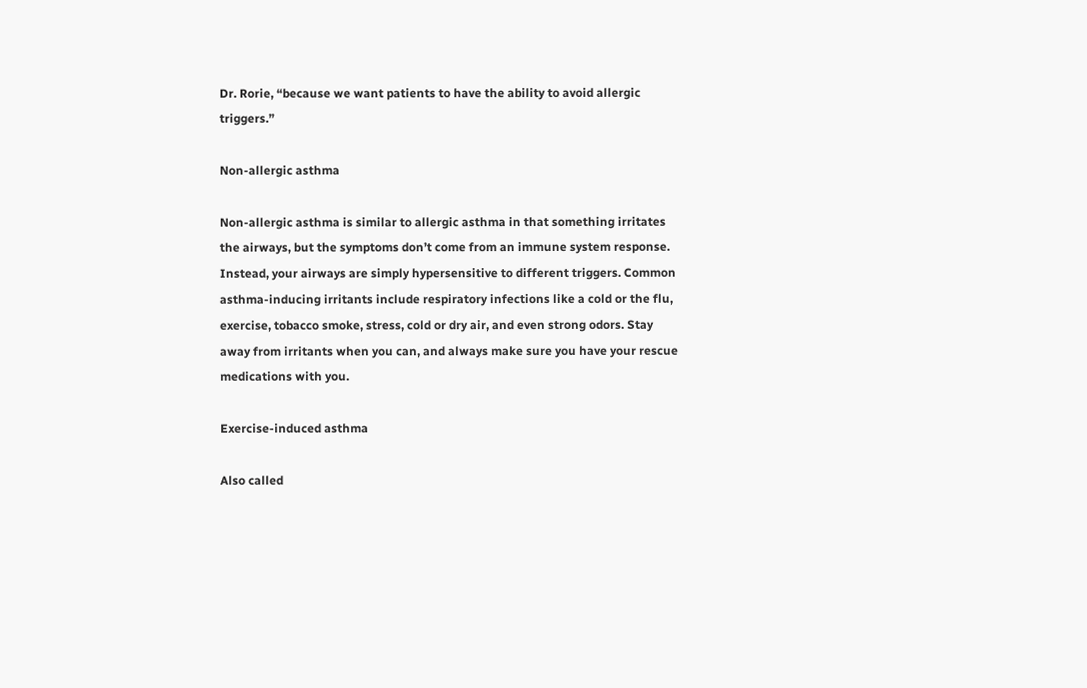Dr. Rorie, “because we want patients to have the ability to avoid allergic triggers.”

Non-allergic asthma

Non-allergic asthma is similar to allergic asthma in that something irritates the airways, but the symptoms don’t come from an immune system response. Instead, your airways are simply hypersensitive to different triggers. Common asthma-inducing irritants include respiratory infections like a cold or the flu, exercise, tobacco smoke, stress, cold or dry air, and even strong odors. Stay away from irritants when you can, and always make sure you have your rescue medications with you.

Exercise-induced asthma

Also called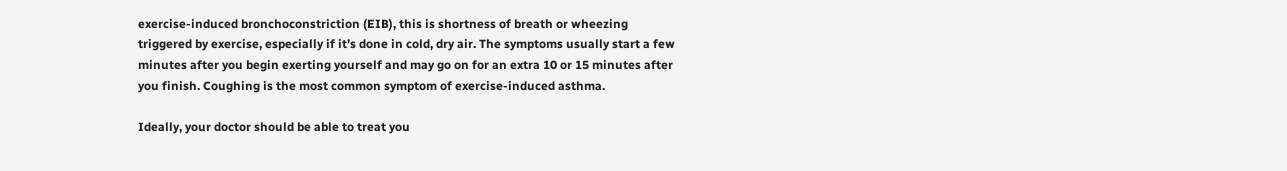exercise-induced bronchoconstriction (EIB), this is shortness of breath or wheezing triggered by exercise, especially if it’s done in cold, dry air. The symptoms usually start a few minutes after you begin exerting yourself and may go on for an extra 10 or 15 minutes after you finish. Coughing is the most common symptom of exercise-induced asthma.

Ideally, your doctor should be able to treat you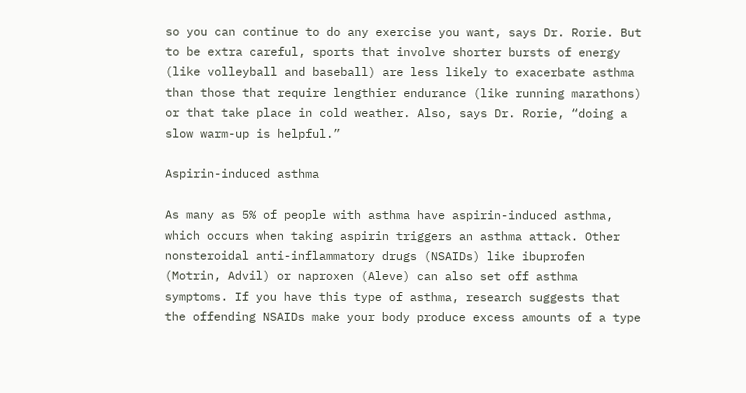so you can continue to do any exercise you want, says Dr. Rorie. But to be extra careful, sports that involve shorter bursts of energy (like volleyball and baseball) are less likely to exacerbate asthma than those that require lengthier endurance (like running marathons) or that take place in cold weather. Also, says Dr. Rorie, “doing a slow warm-up is helpful.”

Aspirin-induced asthma

As many as 5% of people with asthma have aspirin-induced asthma, which occurs when taking aspirin triggers an asthma attack. Other nonsteroidal anti-inflammatory drugs (NSAIDs) like ibuprofen (Motrin, Advil) or naproxen (Aleve) can also set off asthma symptoms. If you have this type of asthma, research suggests that the offending NSAIDs make your body produce excess amounts of a type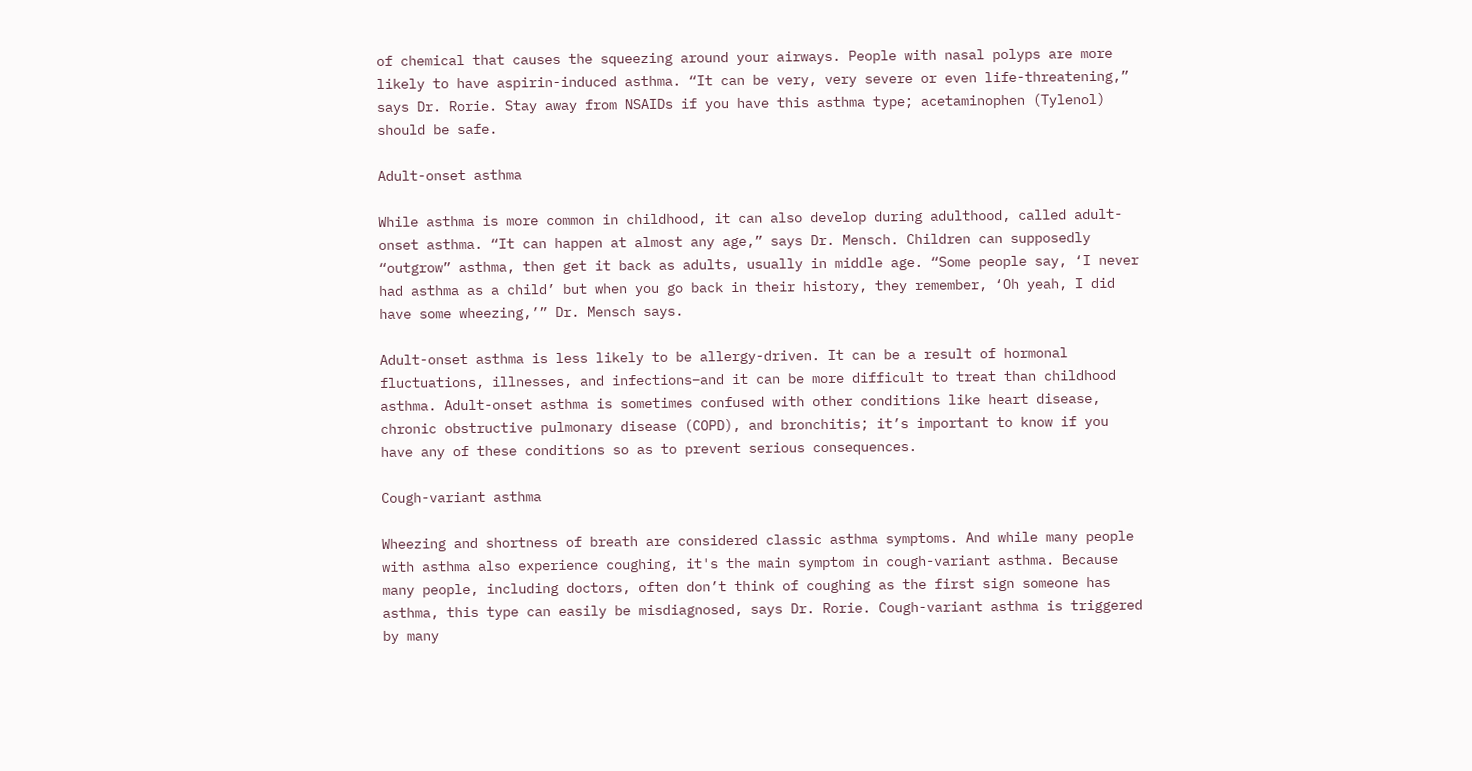of chemical that causes the squeezing around your airways. People with nasal polyps are more likely to have aspirin-induced asthma. “It can be very, very severe or even life-threatening,” says Dr. Rorie. Stay away from NSAIDs if you have this asthma type; acetaminophen (Tylenol) should be safe.

Adult-onset asthma

While asthma is more common in childhood, it can also develop during adulthood, called adult-onset asthma. “It can happen at almost any age,” says Dr. Mensch. Children can supposedly “outgrow” asthma, then get it back as adults, usually in middle age. “Some people say, ‘I never had asthma as a child’ but when you go back in their history, they remember, ‘Oh yeah, I did have some wheezing,’” Dr. Mensch says.

Adult-onset asthma is less likely to be allergy-driven. It can be a result of hormonal fluctuations, illnesses, and infections–and it can be more difficult to treat than childhood asthma. Adult-onset asthma is sometimes confused with other conditions like heart disease, chronic obstructive pulmonary disease (COPD), and bronchitis; it’s important to know if you have any of these conditions so as to prevent serious consequences.

Cough-variant asthma

Wheezing and shortness of breath are considered classic asthma symptoms. And while many people with asthma also experience coughing, it's the main symptom in cough-variant asthma. Because many people, including doctors, often don’t think of coughing as the first sign someone has asthma, this type can easily be misdiagnosed, says Dr. Rorie. Cough-variant asthma is triggered by many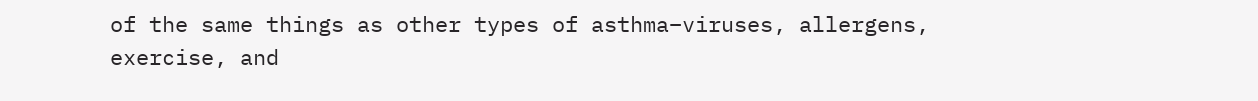of the same things as other types of asthma–viruses, allergens, exercise, and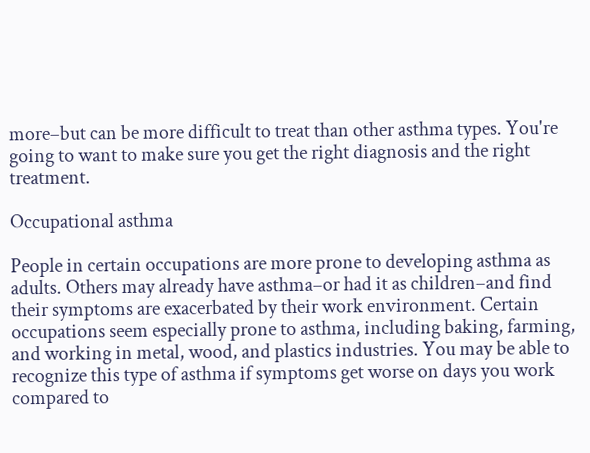more–but can be more difficult to treat than other asthma types. You're going to want to make sure you get the right diagnosis and the right treatment.

Occupational asthma

People in certain occupations are more prone to developing asthma as adults. Others may already have asthma–or had it as children–and find their symptoms are exacerbated by their work environment. Certain occupations seem especially prone to asthma, including baking, farming, and working in metal, wood, and plastics industries. You may be able to recognize this type of asthma if symptoms get worse on days you work compared to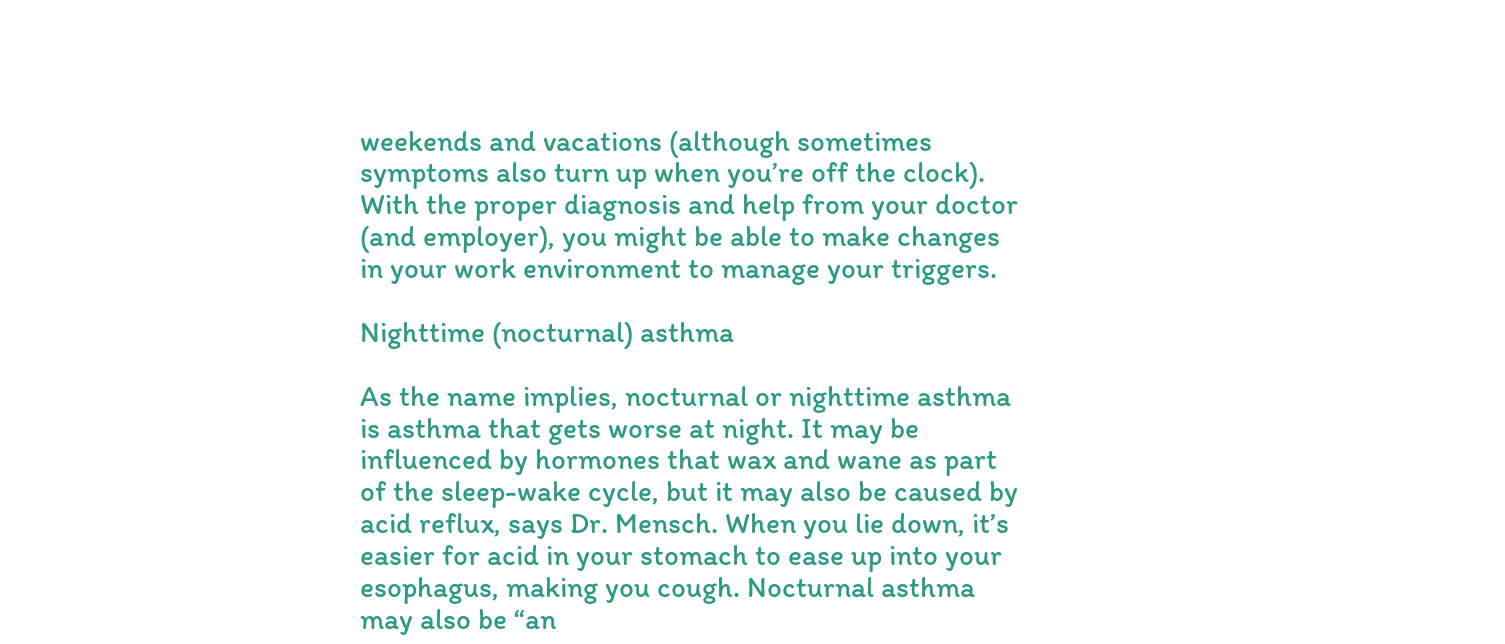weekends and vacations (although sometimes symptoms also turn up when you’re off the clock). With the proper diagnosis and help from your doctor (and employer), you might be able to make changes in your work environment to manage your triggers.

Nighttime (nocturnal) asthma

As the name implies, nocturnal or nighttime asthma is asthma that gets worse at night. It may be influenced by hormones that wax and wane as part of the sleep-wake cycle, but it may also be caused by acid reflux, says Dr. Mensch. When you lie down, it’s easier for acid in your stomach to ease up into your esophagus, making you cough. Nocturnal asthma may also be “an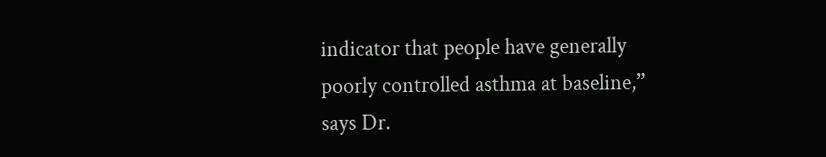indicator that people have generally poorly controlled asthma at baseline,” says Dr.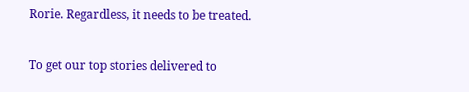Rorie. Regardless, it needs to be treated.

To get our top stories delivered to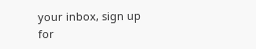your inbox, sign up for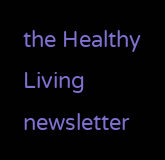the Healthy Living newsletter